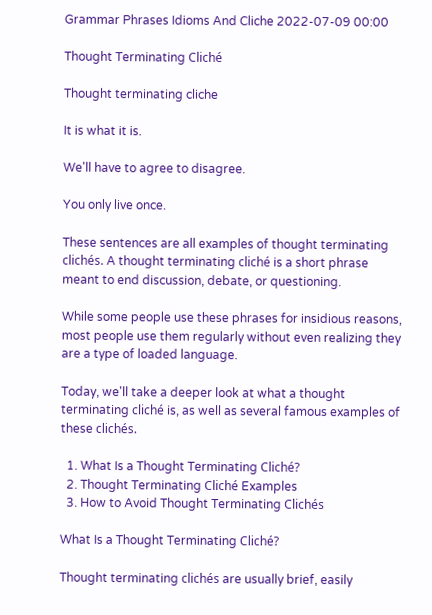Grammar Phrases Idioms And Cliche 2022-07-09 00:00

Thought Terminating Cliché

Thought terminating cliche

It is what it is.

We'll have to agree to disagree.

You only live once.

These sentences are all examples of thought terminating clichés. A thought terminating cliché is a short phrase meant to end discussion, debate, or questioning.

While some people use these phrases for insidious reasons, most people use them regularly without even realizing they are a type of loaded language.

Today, we'll take a deeper look at what a thought terminating cliché is, as well as several famous examples of these clichés.

  1. What Is a Thought Terminating Cliché?
  2. Thought Terminating Cliché Examples
  3. How to Avoid Thought Terminating Clichés

What Is a Thought Terminating Cliché?

Thought terminating clichés are usually brief, easily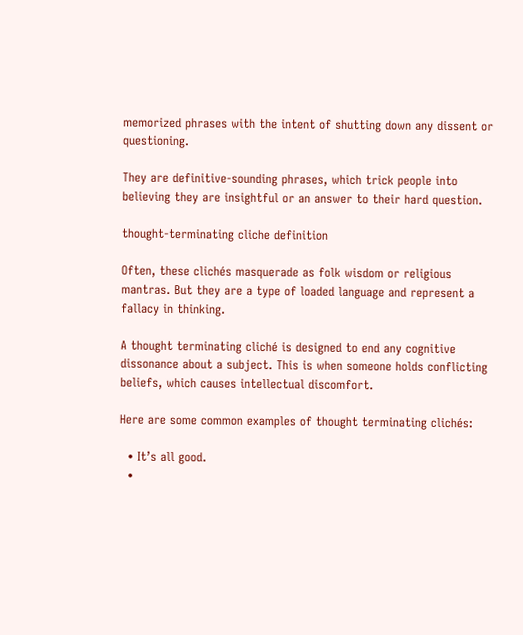memorized phrases with the intent of shutting down any dissent or questioning.

They are definitive-sounding phrases, which trick people into believing they are insightful or an answer to their hard question.

thought-terminating cliche definition

Often, these clichés masquerade as folk wisdom or religious mantras. But they are a type of loaded language and represent a fallacy in thinking.

A thought terminating cliché is designed to end any cognitive dissonance about a subject. This is when someone holds conflicting beliefs, which causes intellectual discomfort.

Here are some common examples of thought terminating clichés:

  • It’s all good.
  •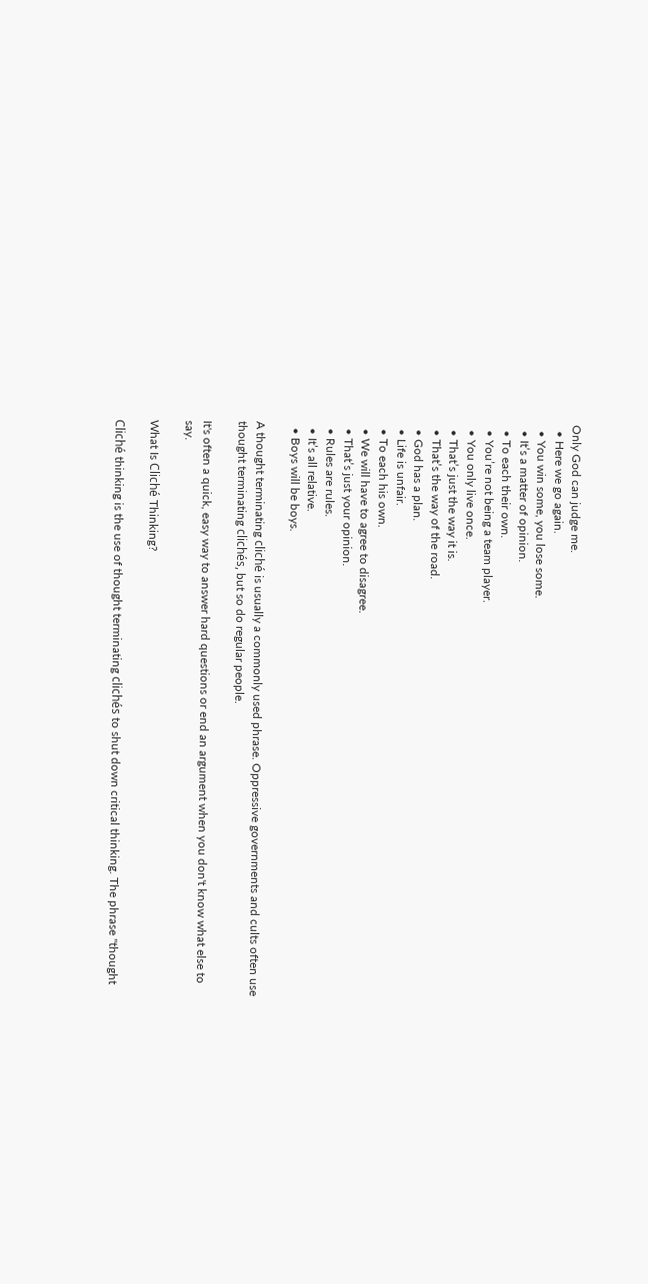Only God can judge me.
  • Here we go again.
  • You win some, you lose some.
  • It’s a matter of opinion.
  • To each their own.
  • You’re not being a team player.
  • You only live once.
  • That’s just the way it is.
  • That’s the way of the road.
  • God has a plan.
  • Life is unfair.
  • To each his own.
  • We will have to agree to disagree.
  • That’s just your opinion.
  • Rules are rules.
  • It’s all relative.
  • Boys will be boys.

A thought terminating cliché is usually a commonly used phrase. Oppressive governments and cults often use thought terminating clichés, but so do regular people.

It's often a quick, easy way to answer hard questions or end an argument when you don't know what else to say.

What Is Cliché Thinking?

Cliché thinking is the use of thought terminating clichés to shut down critical thinking. The phrase "thought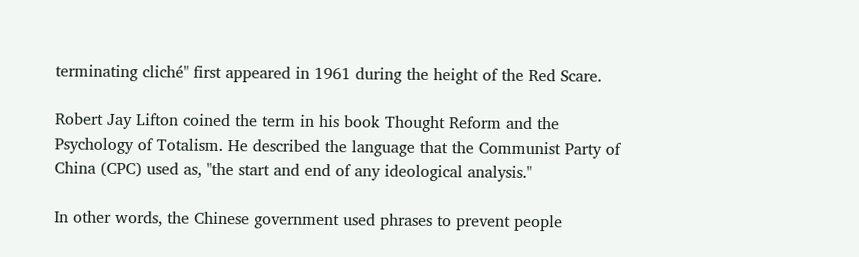terminating cliché" first appeared in 1961 during the height of the Red Scare.

Robert Jay Lifton coined the term in his book Thought Reform and the Psychology of Totalism. He described the language that the Communist Party of China (CPC) used as, "the start and end of any ideological analysis."

In other words, the Chinese government used phrases to prevent people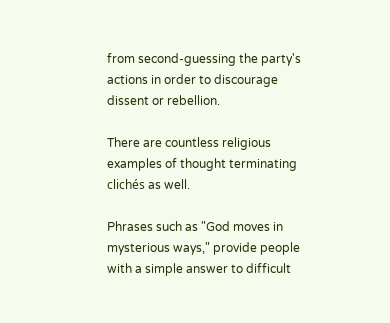from second-guessing the party's actions in order to discourage dissent or rebellion.

There are countless religious examples of thought terminating clichés as well.

Phrases such as "God moves in mysterious ways," provide people with a simple answer to difficult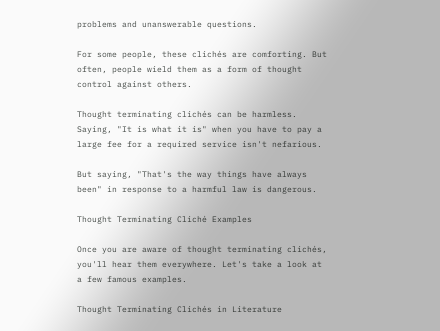problems and unanswerable questions.

For some people, these clichés are comforting. But often, people wield them as a form of thought control against others.

Thought terminating clichés can be harmless. Saying, "It is what it is" when you have to pay a large fee for a required service isn't nefarious.

But saying, "That's the way things have always been" in response to a harmful law is dangerous.

Thought Terminating Cliché Examples

Once you are aware of thought terminating clichés, you'll hear them everywhere. Let's take a look at a few famous examples.

Thought Terminating Clichés in Literature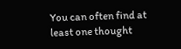You can often find at least one thought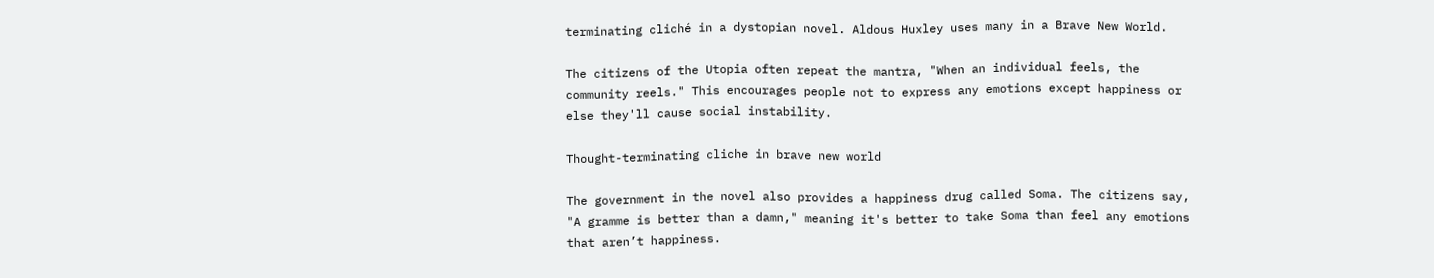terminating cliché in a dystopian novel. Aldous Huxley uses many in a Brave New World.

The citizens of the Utopia often repeat the mantra, "When an individual feels, the community reels." This encourages people not to express any emotions except happiness or else they'll cause social instability.

Thought-terminating cliche in brave new world

The government in the novel also provides a happiness drug called Soma. The citizens say, "A gramme is better than a damn," meaning it's better to take Soma than feel any emotions that aren’t happiness.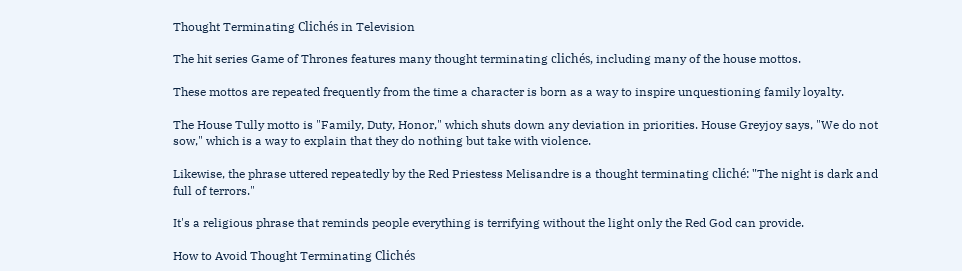Thought Terminating Clichés in Television

The hit series Game of Thrones features many thought terminating clichés, including many of the house mottos.

These mottos are repeated frequently from the time a character is born as a way to inspire unquestioning family loyalty.

The House Tully motto is "Family, Duty, Honor," which shuts down any deviation in priorities. House Greyjoy says, "We do not sow," which is a way to explain that they do nothing but take with violence.

Likewise, the phrase uttered repeatedly by the Red Priestess Melisandre is a thought terminating cliché: "The night is dark and full of terrors."

It's a religious phrase that reminds people everything is terrifying without the light only the Red God can provide.

How to Avoid Thought Terminating Clichés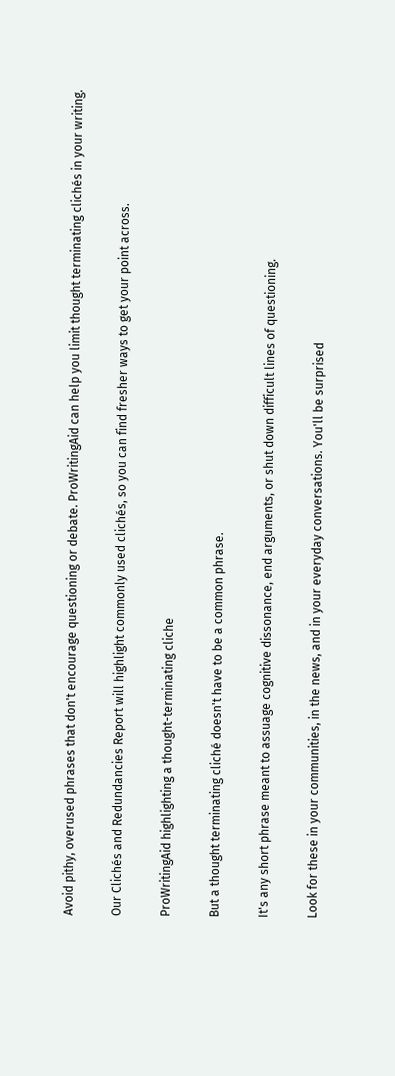Avoid pithy, overused phrases that don't encourage questioning or debate. ProWritingAid can help you limit thought terminating clichés in your writing.

Our Clichés and Redundancies Report will highlight commonly used clichés, so you can find fresher ways to get your point across.

ProWritingAid highlighting a thought-terminating cliche

But a thought terminating cliché doesn't have to be a common phrase.

It's any short phrase meant to assuage cognitive dissonance, end arguments, or shut down difficult lines of questioning.

Look for these in your communities, in the news, and in your everyday conversations. You'll be surprised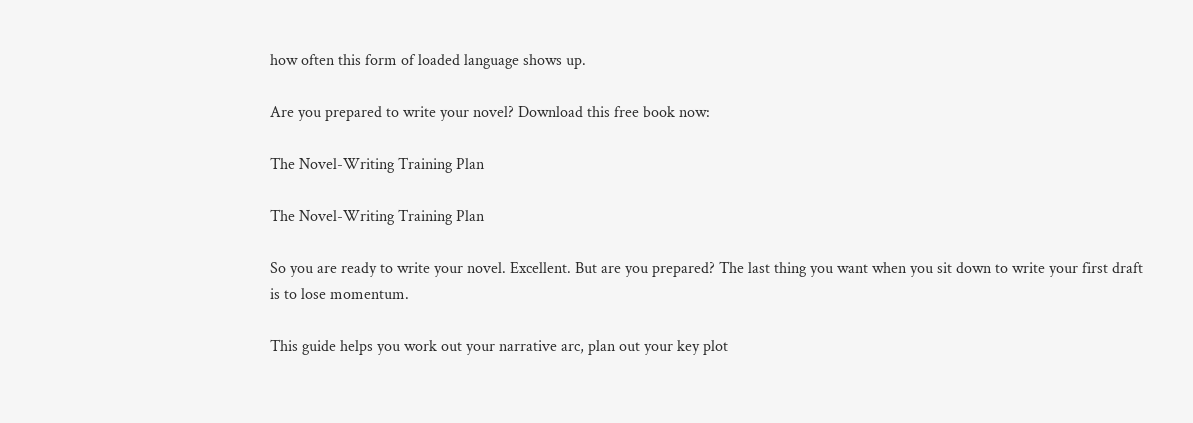how often this form of loaded language shows up.

Are you prepared to write your novel? Download this free book now:

The Novel-Writing Training Plan

The Novel-Writing Training Plan

So you are ready to write your novel. Excellent. But are you prepared? The last thing you want when you sit down to write your first draft is to lose momentum.

This guide helps you work out your narrative arc, plan out your key plot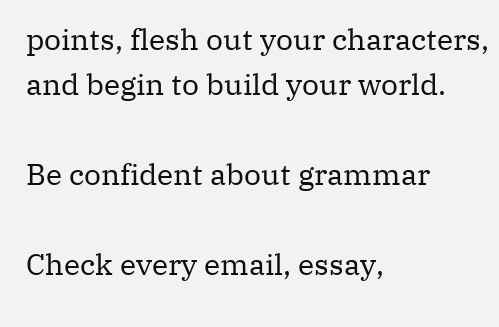points, flesh out your characters, and begin to build your world.

Be confident about grammar

Check every email, essay,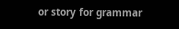or story for grammar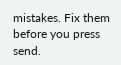mistakes. Fix them before you press send.